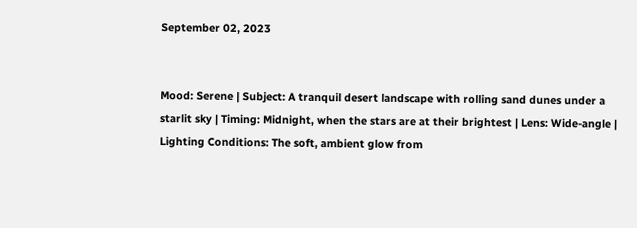September 02, 2023


Mood: Serene | Subject: A tranquil desert landscape with rolling sand dunes under a starlit sky | Timing: Midnight, when the stars are at their brightest | Lens: Wide-angle | Lighting Conditions: The soft, ambient glow from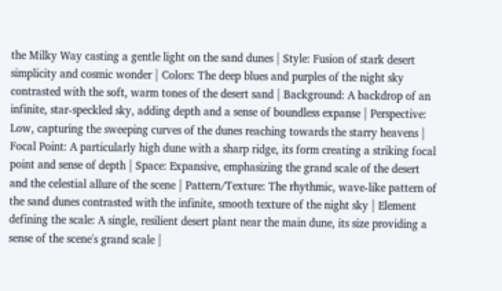the Milky Way casting a gentle light on the sand dunes | Style: Fusion of stark desert simplicity and cosmic wonder | Colors: The deep blues and purples of the night sky contrasted with the soft, warm tones of the desert sand | Background: A backdrop of an infinite, star-speckled sky, adding depth and a sense of boundless expanse | Perspective: Low, capturing the sweeping curves of the dunes reaching towards the starry heavens | Focal Point: A particularly high dune with a sharp ridge, its form creating a striking focal point and sense of depth | Space: Expansive, emphasizing the grand scale of the desert and the celestial allure of the scene | Pattern/Texture: The rhythmic, wave-like pattern of the sand dunes contrasted with the infinite, smooth texture of the night sky | Element defining the scale: A single, resilient desert plant near the main dune, its size providing a sense of the scene's grand scale |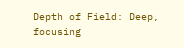Depth of Field: Deep, focusing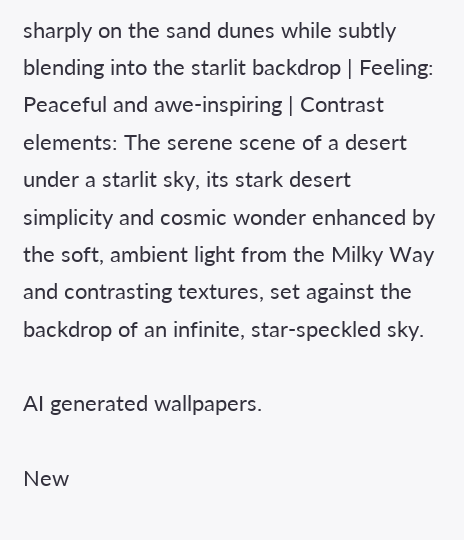sharply on the sand dunes while subtly blending into the starlit backdrop | Feeling: Peaceful and awe-inspiring | Contrast elements: The serene scene of a desert under a starlit sky, its stark desert simplicity and cosmic wonder enhanced by the soft, ambient light from the Milky Way and contrasting textures, set against the backdrop of an infinite, star-speckled sky.

AI generated wallpapers.

New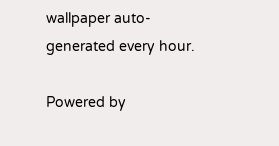wallpaper auto-generated every hour.

Powered by